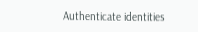Authenticate identities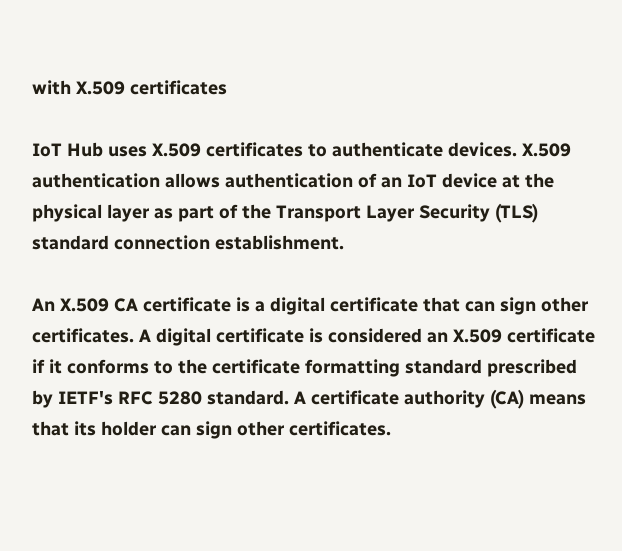with X.509 certificates

IoT Hub uses X.509 certificates to authenticate devices. X.509 authentication allows authentication of an IoT device at the physical layer as part of the Transport Layer Security (TLS) standard connection establishment.

An X.509 CA certificate is a digital certificate that can sign other certificates. A digital certificate is considered an X.509 certificate if it conforms to the certificate formatting standard prescribed by IETF's RFC 5280 standard. A certificate authority (CA) means that its holder can sign other certificates.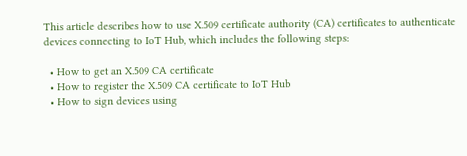This article describes how to use X.509 certificate authority (CA) certificates to authenticate devices connecting to IoT Hub, which includes the following steps:

  • How to get an X.509 CA certificate
  • How to register the X.509 CA certificate to IoT Hub
  • How to sign devices using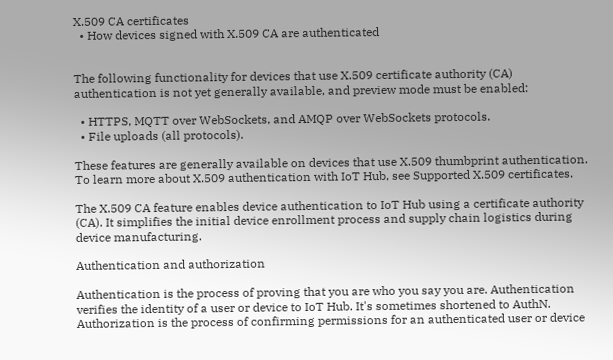X.509 CA certificates
  • How devices signed with X.509 CA are authenticated


The following functionality for devices that use X.509 certificate authority (CA) authentication is not yet generally available, and preview mode must be enabled:

  • HTTPS, MQTT over WebSockets, and AMQP over WebSockets protocols.
  • File uploads (all protocols).

These features are generally available on devices that use X.509 thumbprint authentication. To learn more about X.509 authentication with IoT Hub, see Supported X.509 certificates.

The X.509 CA feature enables device authentication to IoT Hub using a certificate authority (CA). It simplifies the initial device enrollment process and supply chain logistics during device manufacturing.

Authentication and authorization

Authentication is the process of proving that you are who you say you are. Authentication verifies the identity of a user or device to IoT Hub. It's sometimes shortened to AuthN. Authorization is the process of confirming permissions for an authenticated user or device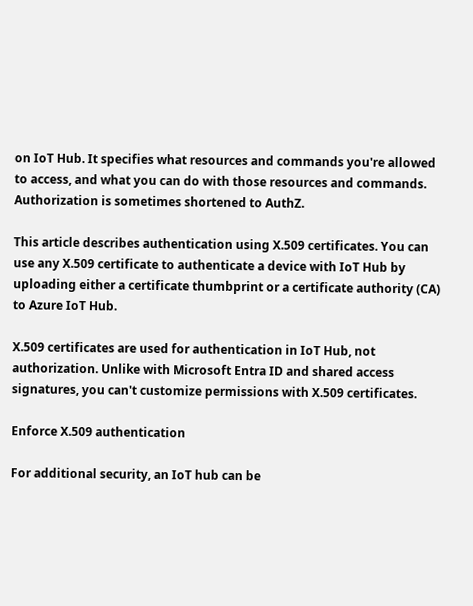on IoT Hub. It specifies what resources and commands you're allowed to access, and what you can do with those resources and commands. Authorization is sometimes shortened to AuthZ.

This article describes authentication using X.509 certificates. You can use any X.509 certificate to authenticate a device with IoT Hub by uploading either a certificate thumbprint or a certificate authority (CA) to Azure IoT Hub.

X.509 certificates are used for authentication in IoT Hub, not authorization. Unlike with Microsoft Entra ID and shared access signatures, you can't customize permissions with X.509 certificates.

Enforce X.509 authentication

For additional security, an IoT hub can be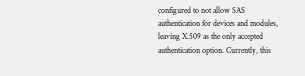configured to not allow SAS authentication for devices and modules, leaving X.509 as the only accepted authentication option. Currently, this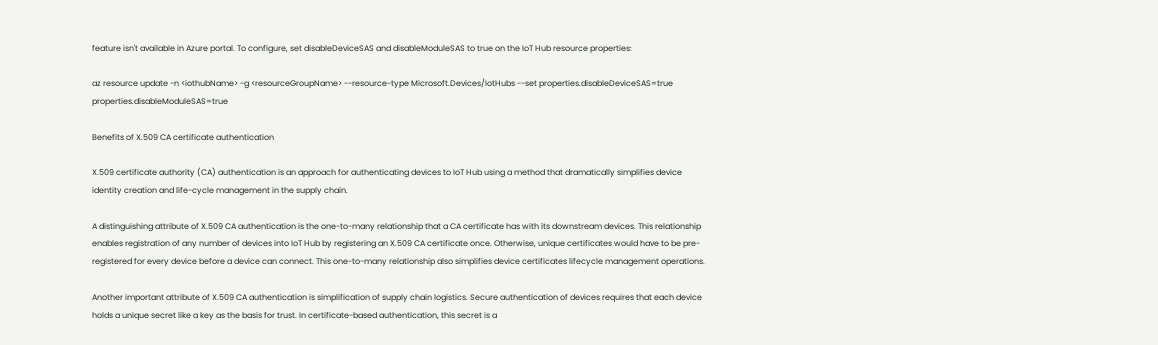feature isn't available in Azure portal. To configure, set disableDeviceSAS and disableModuleSAS to true on the IoT Hub resource properties:

az resource update -n <iothubName> -g <resourceGroupName> --resource-type Microsoft.Devices/IotHubs --set properties.disableDeviceSAS=true properties.disableModuleSAS=true

Benefits of X.509 CA certificate authentication

X.509 certificate authority (CA) authentication is an approach for authenticating devices to IoT Hub using a method that dramatically simplifies device identity creation and life-cycle management in the supply chain.

A distinguishing attribute of X.509 CA authentication is the one-to-many relationship that a CA certificate has with its downstream devices. This relationship enables registration of any number of devices into IoT Hub by registering an X.509 CA certificate once. Otherwise, unique certificates would have to be pre-registered for every device before a device can connect. This one-to-many relationship also simplifies device certificates lifecycle management operations.

Another important attribute of X.509 CA authentication is simplification of supply chain logistics. Secure authentication of devices requires that each device holds a unique secret like a key as the basis for trust. In certificate-based authentication, this secret is a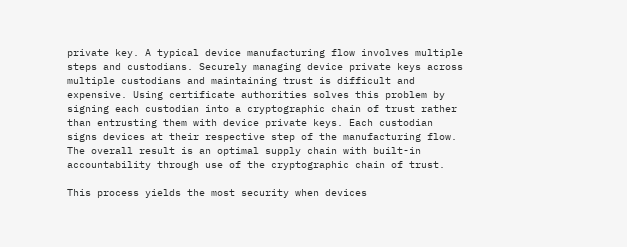private key. A typical device manufacturing flow involves multiple steps and custodians. Securely managing device private keys across multiple custodians and maintaining trust is difficult and expensive. Using certificate authorities solves this problem by signing each custodian into a cryptographic chain of trust rather than entrusting them with device private keys. Each custodian signs devices at their respective step of the manufacturing flow. The overall result is an optimal supply chain with built-in accountability through use of the cryptographic chain of trust.

This process yields the most security when devices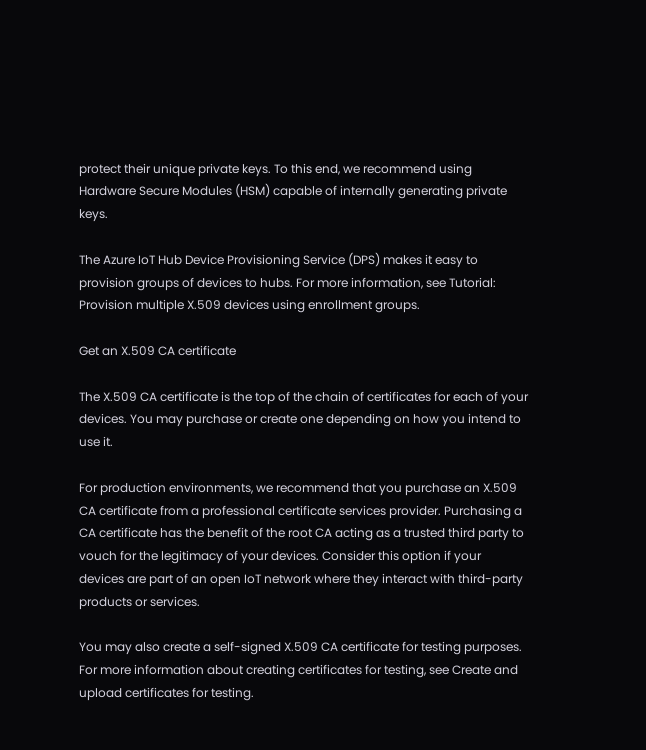protect their unique private keys. To this end, we recommend using Hardware Secure Modules (HSM) capable of internally generating private keys.

The Azure IoT Hub Device Provisioning Service (DPS) makes it easy to provision groups of devices to hubs. For more information, see Tutorial: Provision multiple X.509 devices using enrollment groups.

Get an X.509 CA certificate

The X.509 CA certificate is the top of the chain of certificates for each of your devices. You may purchase or create one depending on how you intend to use it.

For production environments, we recommend that you purchase an X.509 CA certificate from a professional certificate services provider. Purchasing a CA certificate has the benefit of the root CA acting as a trusted third party to vouch for the legitimacy of your devices. Consider this option if your devices are part of an open IoT network where they interact with third-party products or services.

You may also create a self-signed X.509 CA certificate for testing purposes. For more information about creating certificates for testing, see Create and upload certificates for testing.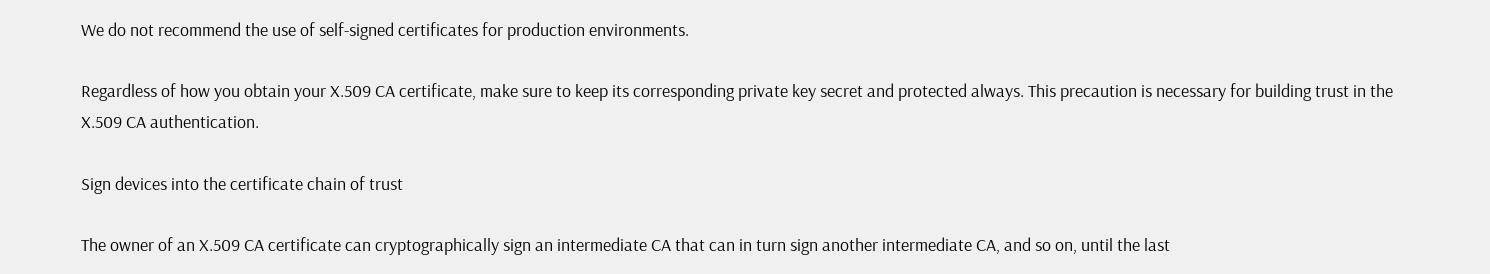We do not recommend the use of self-signed certificates for production environments.

Regardless of how you obtain your X.509 CA certificate, make sure to keep its corresponding private key secret and protected always. This precaution is necessary for building trust in the X.509 CA authentication.

Sign devices into the certificate chain of trust

The owner of an X.509 CA certificate can cryptographically sign an intermediate CA that can in turn sign another intermediate CA, and so on, until the last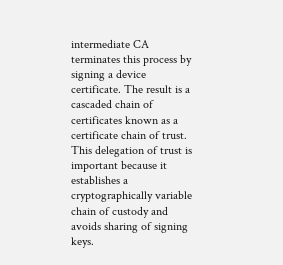intermediate CA terminates this process by signing a device certificate. The result is a cascaded chain of certificates known as a certificate chain of trust. This delegation of trust is important because it establishes a cryptographically variable chain of custody and avoids sharing of signing keys.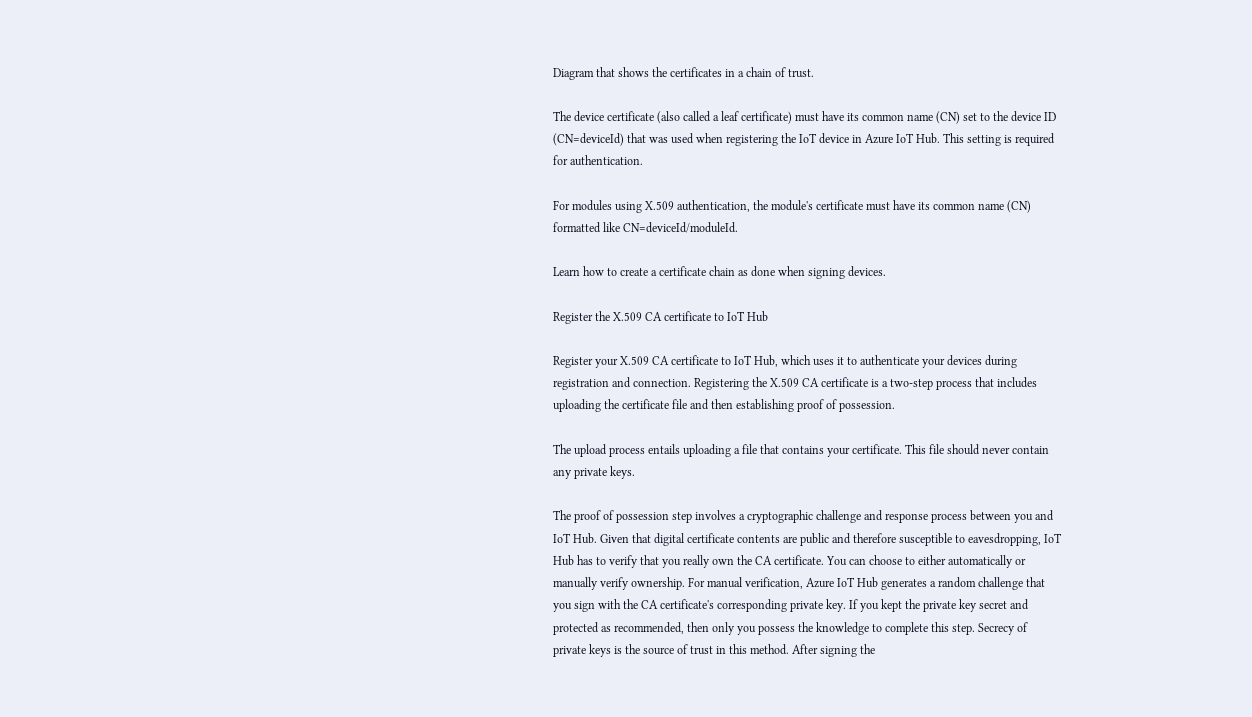Diagram that shows the certificates in a chain of trust.

The device certificate (also called a leaf certificate) must have its common name (CN) set to the device ID (CN=deviceId) that was used when registering the IoT device in Azure IoT Hub. This setting is required for authentication.

For modules using X.509 authentication, the module's certificate must have its common name (CN) formatted like CN=deviceId/moduleId.

Learn how to create a certificate chain as done when signing devices.

Register the X.509 CA certificate to IoT Hub

Register your X.509 CA certificate to IoT Hub, which uses it to authenticate your devices during registration and connection. Registering the X.509 CA certificate is a two-step process that includes uploading the certificate file and then establishing proof of possession.

The upload process entails uploading a file that contains your certificate. This file should never contain any private keys.

The proof of possession step involves a cryptographic challenge and response process between you and IoT Hub. Given that digital certificate contents are public and therefore susceptible to eavesdropping, IoT Hub has to verify that you really own the CA certificate. You can choose to either automatically or manually verify ownership. For manual verification, Azure IoT Hub generates a random challenge that you sign with the CA certificate's corresponding private key. If you kept the private key secret and protected as recommended, then only you possess the knowledge to complete this step. Secrecy of private keys is the source of trust in this method. After signing the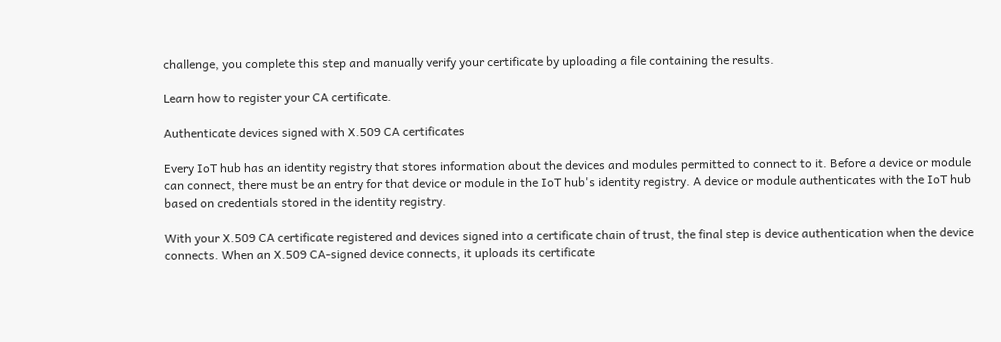challenge, you complete this step and manually verify your certificate by uploading a file containing the results.

Learn how to register your CA certificate.

Authenticate devices signed with X.509 CA certificates

Every IoT hub has an identity registry that stores information about the devices and modules permitted to connect to it. Before a device or module can connect, there must be an entry for that device or module in the IoT hub's identity registry. A device or module authenticates with the IoT hub based on credentials stored in the identity registry.

With your X.509 CA certificate registered and devices signed into a certificate chain of trust, the final step is device authentication when the device connects. When an X.509 CA-signed device connects, it uploads its certificate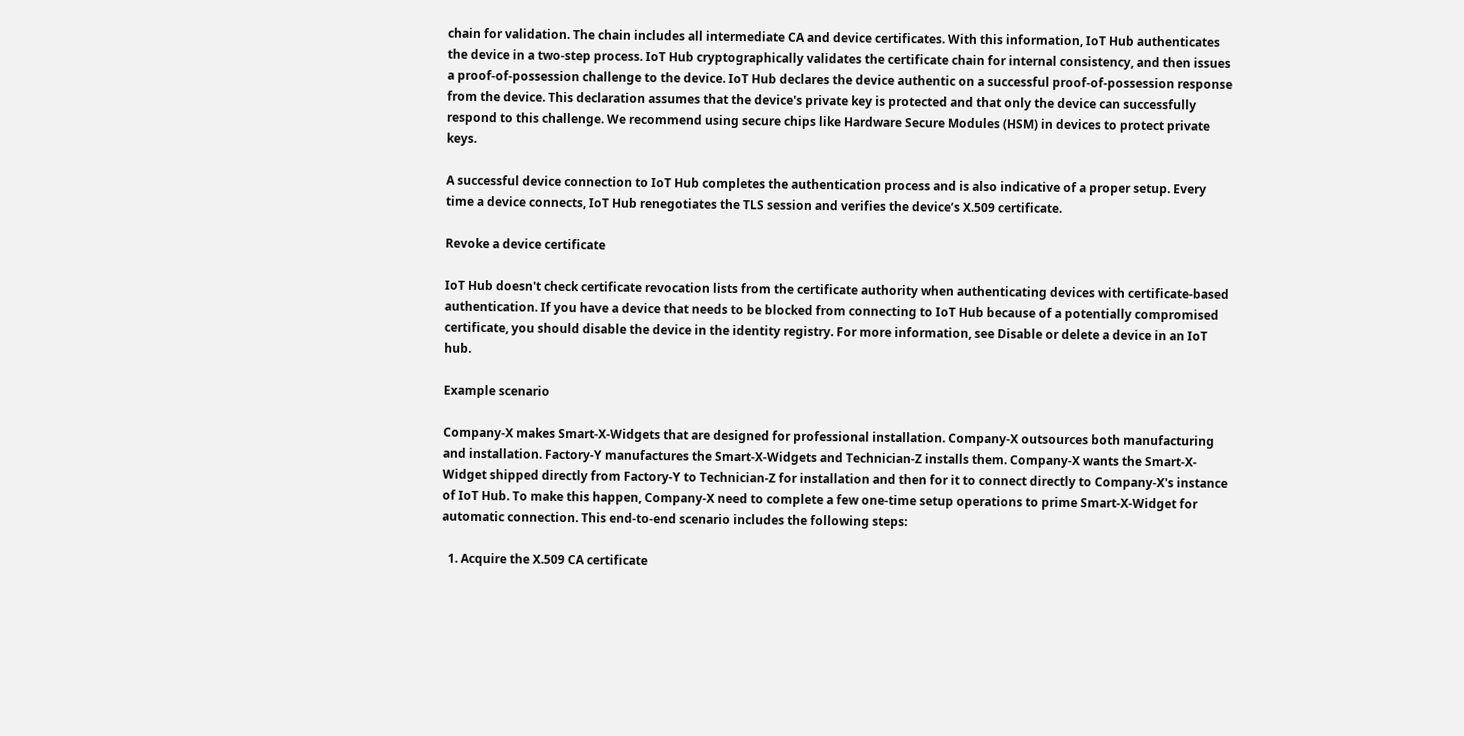chain for validation. The chain includes all intermediate CA and device certificates. With this information, IoT Hub authenticates the device in a two-step process. IoT Hub cryptographically validates the certificate chain for internal consistency, and then issues a proof-of-possession challenge to the device. IoT Hub declares the device authentic on a successful proof-of-possession response from the device. This declaration assumes that the device's private key is protected and that only the device can successfully respond to this challenge. We recommend using secure chips like Hardware Secure Modules (HSM) in devices to protect private keys.

A successful device connection to IoT Hub completes the authentication process and is also indicative of a proper setup. Every time a device connects, IoT Hub renegotiates the TLS session and verifies the device’s X.509 certificate.

Revoke a device certificate

IoT Hub doesn't check certificate revocation lists from the certificate authority when authenticating devices with certificate-based authentication. If you have a device that needs to be blocked from connecting to IoT Hub because of a potentially compromised certificate, you should disable the device in the identity registry. For more information, see Disable or delete a device in an IoT hub.

Example scenario

Company-X makes Smart-X-Widgets that are designed for professional installation. Company-X outsources both manufacturing and installation. Factory-Y manufactures the Smart-X-Widgets and Technician-Z installs them. Company-X wants the Smart-X-Widget shipped directly from Factory-Y to Technician-Z for installation and then for it to connect directly to Company-X's instance of IoT Hub. To make this happen, Company-X need to complete a few one-time setup operations to prime Smart-X-Widget for automatic connection. This end-to-end scenario includes the following steps:

  1. Acquire the X.509 CA certificate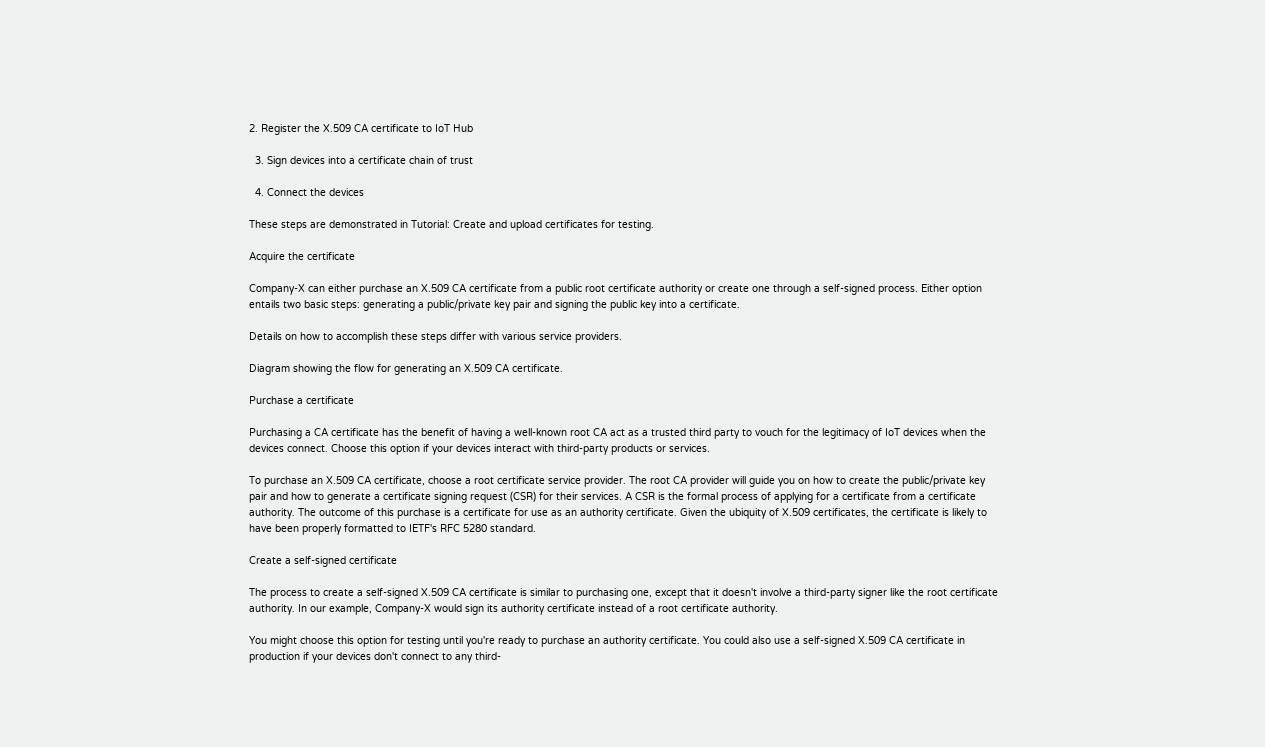2. Register the X.509 CA certificate to IoT Hub

  3. Sign devices into a certificate chain of trust

  4. Connect the devices

These steps are demonstrated in Tutorial: Create and upload certificates for testing.

Acquire the certificate

Company-X can either purchase an X.509 CA certificate from a public root certificate authority or create one through a self-signed process. Either option entails two basic steps: generating a public/private key pair and signing the public key into a certificate.

Details on how to accomplish these steps differ with various service providers.

Diagram showing the flow for generating an X.509 CA certificate.

Purchase a certificate

Purchasing a CA certificate has the benefit of having a well-known root CA act as a trusted third party to vouch for the legitimacy of IoT devices when the devices connect. Choose this option if your devices interact with third-party products or services.

To purchase an X.509 CA certificate, choose a root certificate service provider. The root CA provider will guide you on how to create the public/private key pair and how to generate a certificate signing request (CSR) for their services. A CSR is the formal process of applying for a certificate from a certificate authority. The outcome of this purchase is a certificate for use as an authority certificate. Given the ubiquity of X.509 certificates, the certificate is likely to have been properly formatted to IETF's RFC 5280 standard.

Create a self-signed certificate

The process to create a self-signed X.509 CA certificate is similar to purchasing one, except that it doesn't involve a third-party signer like the root certificate authority. In our example, Company-X would sign its authority certificate instead of a root certificate authority.

You might choose this option for testing until you're ready to purchase an authority certificate. You could also use a self-signed X.509 CA certificate in production if your devices don't connect to any third-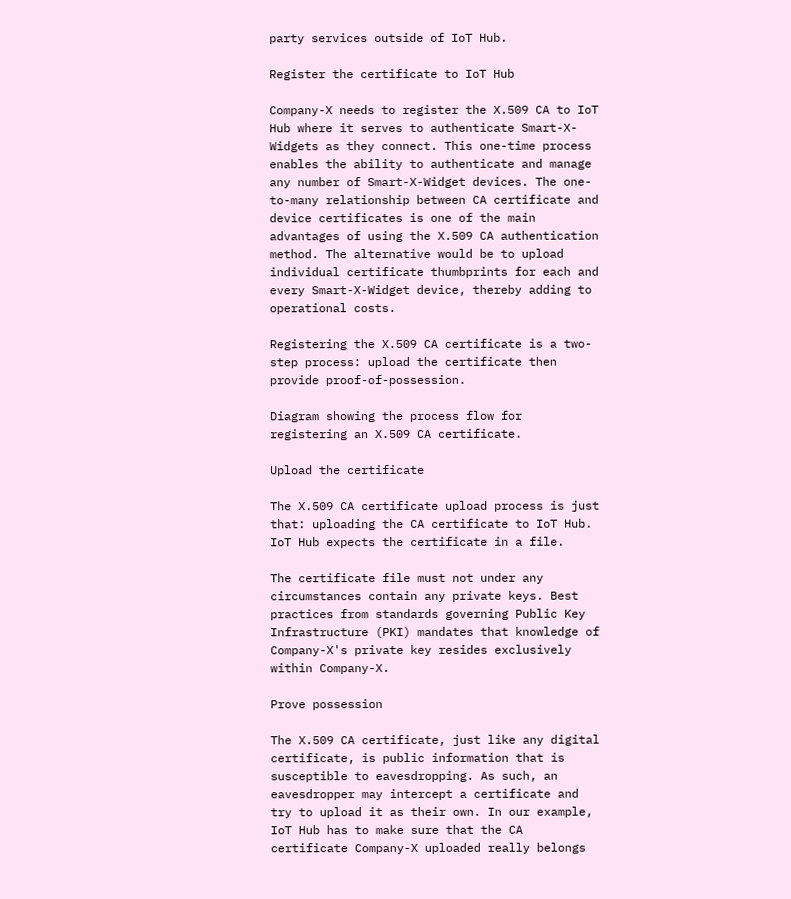party services outside of IoT Hub.

Register the certificate to IoT Hub

Company-X needs to register the X.509 CA to IoT Hub where it serves to authenticate Smart-X-Widgets as they connect. This one-time process enables the ability to authenticate and manage any number of Smart-X-Widget devices. The one-to-many relationship between CA certificate and device certificates is one of the main advantages of using the X.509 CA authentication method. The alternative would be to upload individual certificate thumbprints for each and every Smart-X-Widget device, thereby adding to operational costs.

Registering the X.509 CA certificate is a two-step process: upload the certificate then provide proof-of-possession.

Diagram showing the process flow for registering an X.509 CA certificate.

Upload the certificate

The X.509 CA certificate upload process is just that: uploading the CA certificate to IoT Hub. IoT Hub expects the certificate in a file.

The certificate file must not under any circumstances contain any private keys. Best practices from standards governing Public Key Infrastructure (PKI) mandates that knowledge of Company-X's private key resides exclusively within Company-X.

Prove possession

The X.509 CA certificate, just like any digital certificate, is public information that is susceptible to eavesdropping. As such, an eavesdropper may intercept a certificate and try to upload it as their own. In our example, IoT Hub has to make sure that the CA certificate Company-X uploaded really belongs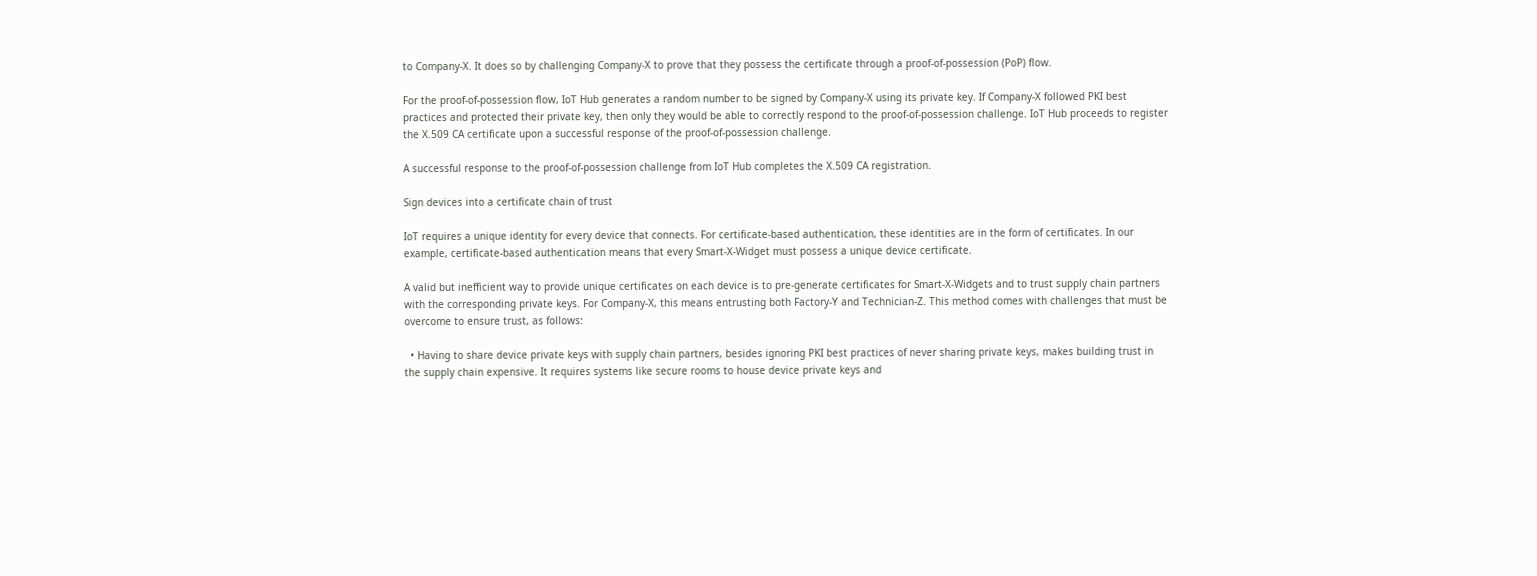to Company-X. It does so by challenging Company-X to prove that they possess the certificate through a proof-of-possession (PoP) flow.

For the proof-of-possession flow, IoT Hub generates a random number to be signed by Company-X using its private key. If Company-X followed PKI best practices and protected their private key, then only they would be able to correctly respond to the proof-of-possession challenge. IoT Hub proceeds to register the X.509 CA certificate upon a successful response of the proof-of-possession challenge.

A successful response to the proof-of-possession challenge from IoT Hub completes the X.509 CA registration.

Sign devices into a certificate chain of trust

IoT requires a unique identity for every device that connects. For certificate-based authentication, these identities are in the form of certificates. In our example, certificate-based authentication means that every Smart-X-Widget must possess a unique device certificate.

A valid but inefficient way to provide unique certificates on each device is to pre-generate certificates for Smart-X-Widgets and to trust supply chain partners with the corresponding private keys. For Company-X, this means entrusting both Factory-Y and Technician-Z. This method comes with challenges that must be overcome to ensure trust, as follows:

  • Having to share device private keys with supply chain partners, besides ignoring PKI best practices of never sharing private keys, makes building trust in the supply chain expensive. It requires systems like secure rooms to house device private keys and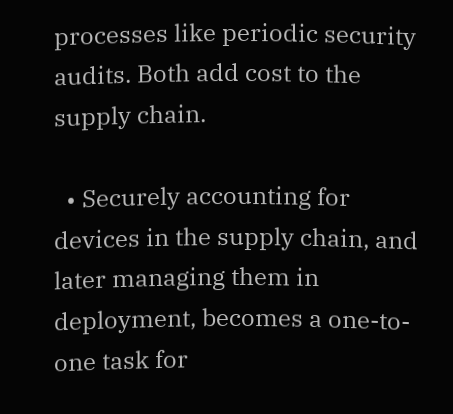processes like periodic security audits. Both add cost to the supply chain.

  • Securely accounting for devices in the supply chain, and later managing them in deployment, becomes a one-to-one task for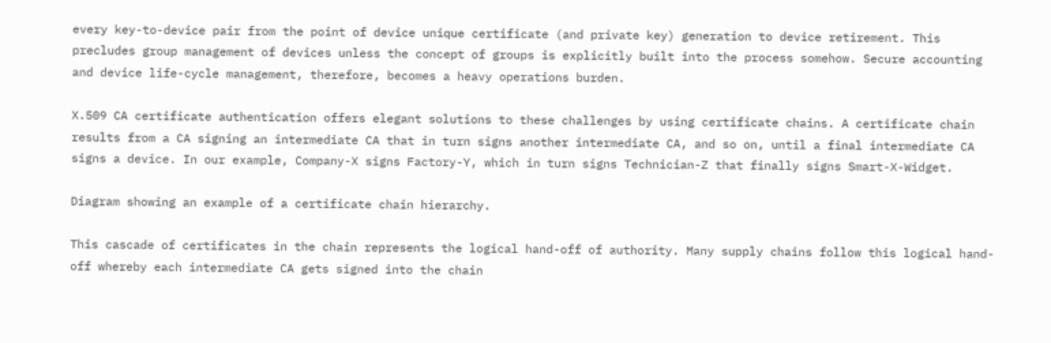every key-to-device pair from the point of device unique certificate (and private key) generation to device retirement. This precludes group management of devices unless the concept of groups is explicitly built into the process somehow. Secure accounting and device life-cycle management, therefore, becomes a heavy operations burden.

X.509 CA certificate authentication offers elegant solutions to these challenges by using certificate chains. A certificate chain results from a CA signing an intermediate CA that in turn signs another intermediate CA, and so on, until a final intermediate CA signs a device. In our example, Company-X signs Factory-Y, which in turn signs Technician-Z that finally signs Smart-X-Widget.

Diagram showing an example of a certificate chain hierarchy.

This cascade of certificates in the chain represents the logical hand-off of authority. Many supply chains follow this logical hand-off whereby each intermediate CA gets signed into the chain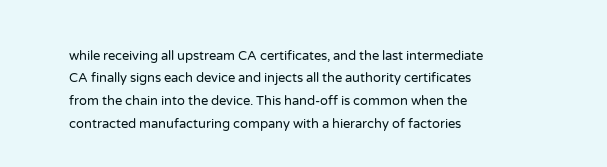while receiving all upstream CA certificates, and the last intermediate CA finally signs each device and injects all the authority certificates from the chain into the device. This hand-off is common when the contracted manufacturing company with a hierarchy of factories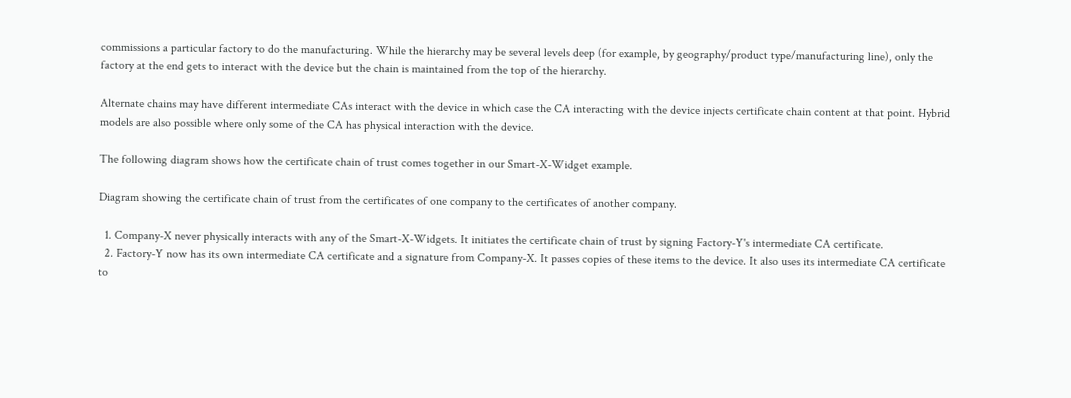commissions a particular factory to do the manufacturing. While the hierarchy may be several levels deep (for example, by geography/product type/manufacturing line), only the factory at the end gets to interact with the device but the chain is maintained from the top of the hierarchy.

Alternate chains may have different intermediate CAs interact with the device in which case the CA interacting with the device injects certificate chain content at that point. Hybrid models are also possible where only some of the CA has physical interaction with the device.

The following diagram shows how the certificate chain of trust comes together in our Smart-X-Widget example.

Diagram showing the certificate chain of trust from the certificates of one company to the certificates of another company.

  1. Company-X never physically interacts with any of the Smart-X-Widgets. It initiates the certificate chain of trust by signing Factory-Y's intermediate CA certificate.
  2. Factory-Y now has its own intermediate CA certificate and a signature from Company-X. It passes copies of these items to the device. It also uses its intermediate CA certificate to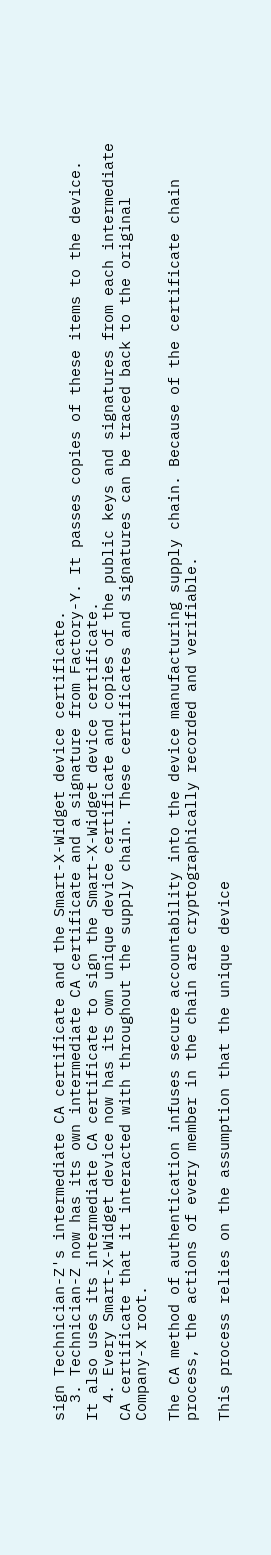sign Technician-Z's intermediate CA certificate and the Smart-X-Widget device certificate.
  3. Technician-Z now has its own intermediate CA certificate and a signature from Factory-Y. It passes copies of these items to the device. It also uses its intermediate CA certificate to sign the Smart-X-Widget device certificate.
  4. Every Smart-X-Widget device now has its own unique device certificate and copies of the public keys and signatures from each intermediate CA certificate that it interacted with throughout the supply chain. These certificates and signatures can be traced back to the original Company-X root.

The CA method of authentication infuses secure accountability into the device manufacturing supply chain. Because of the certificate chain process, the actions of every member in the chain are cryptographically recorded and verifiable.

This process relies on the assumption that the unique device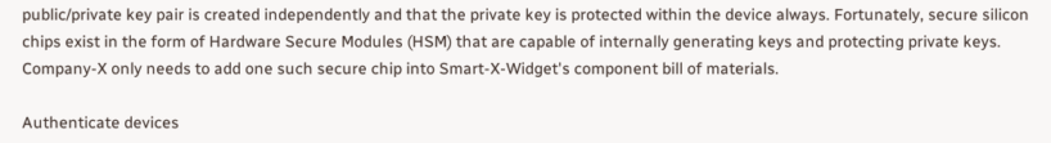public/private key pair is created independently and that the private key is protected within the device always. Fortunately, secure silicon chips exist in the form of Hardware Secure Modules (HSM) that are capable of internally generating keys and protecting private keys. Company-X only needs to add one such secure chip into Smart-X-Widget's component bill of materials.

Authenticate devices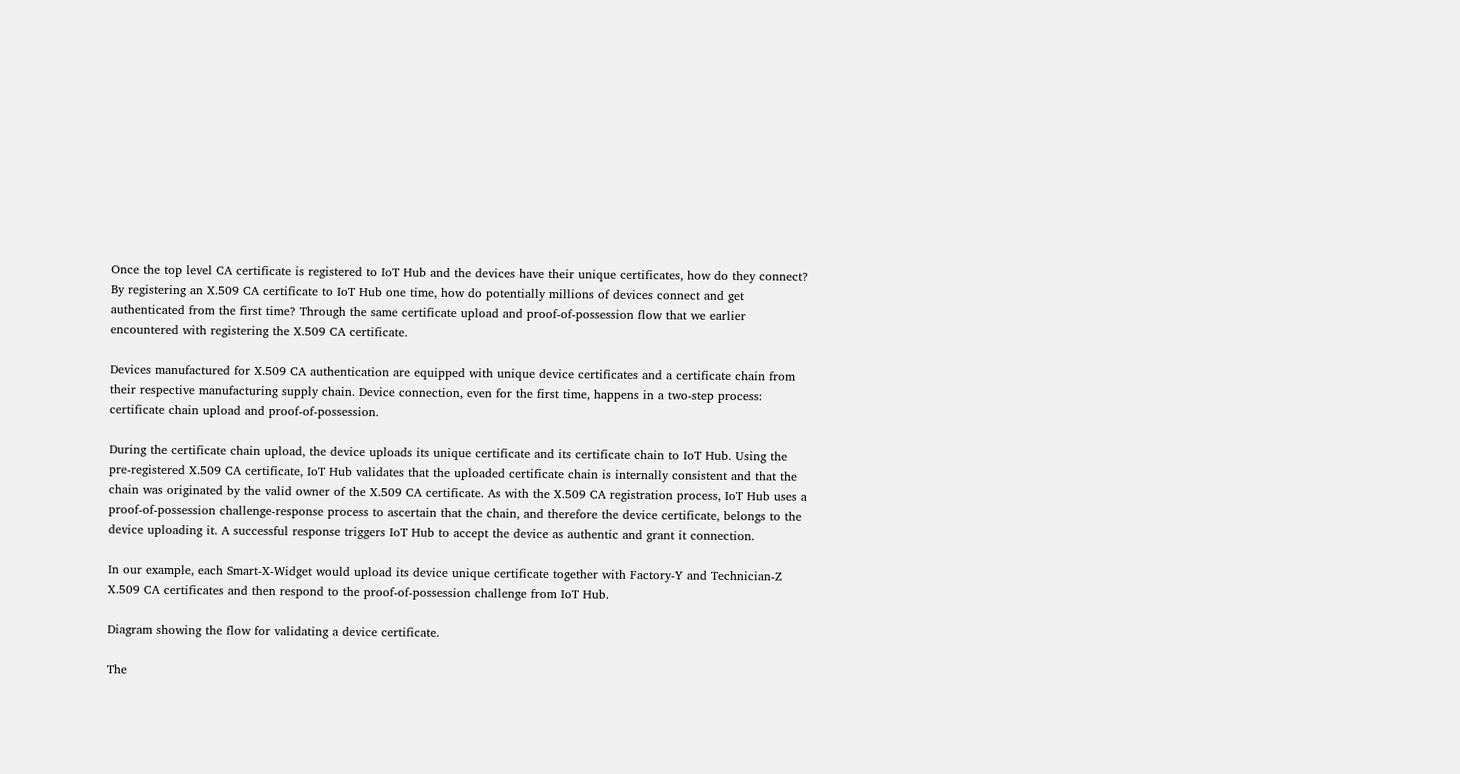Once the top level CA certificate is registered to IoT Hub and the devices have their unique certificates, how do they connect? By registering an X.509 CA certificate to IoT Hub one time, how do potentially millions of devices connect and get authenticated from the first time? Through the same certificate upload and proof-of-possession flow that we earlier encountered with registering the X.509 CA certificate.

Devices manufactured for X.509 CA authentication are equipped with unique device certificates and a certificate chain from their respective manufacturing supply chain. Device connection, even for the first time, happens in a two-step process: certificate chain upload and proof-of-possession.

During the certificate chain upload, the device uploads its unique certificate and its certificate chain to IoT Hub. Using the pre-registered X.509 CA certificate, IoT Hub validates that the uploaded certificate chain is internally consistent and that the chain was originated by the valid owner of the X.509 CA certificate. As with the X.509 CA registration process, IoT Hub uses a proof-of-possession challenge-response process to ascertain that the chain, and therefore the device certificate, belongs to the device uploading it. A successful response triggers IoT Hub to accept the device as authentic and grant it connection.

In our example, each Smart-X-Widget would upload its device unique certificate together with Factory-Y and Technician-Z X.509 CA certificates and then respond to the proof-of-possession challenge from IoT Hub.

Diagram showing the flow for validating a device certificate.

The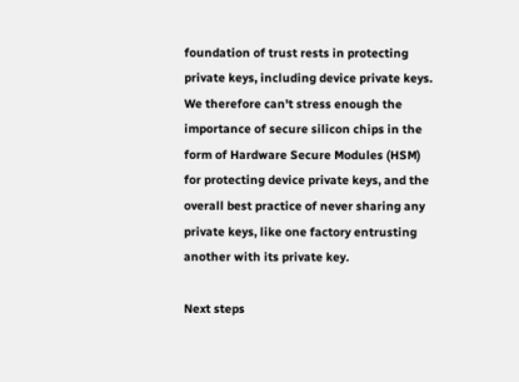foundation of trust rests in protecting private keys, including device private keys. We therefore can't stress enough the importance of secure silicon chips in the form of Hardware Secure Modules (HSM) for protecting device private keys, and the overall best practice of never sharing any private keys, like one factory entrusting another with its private key.

Next steps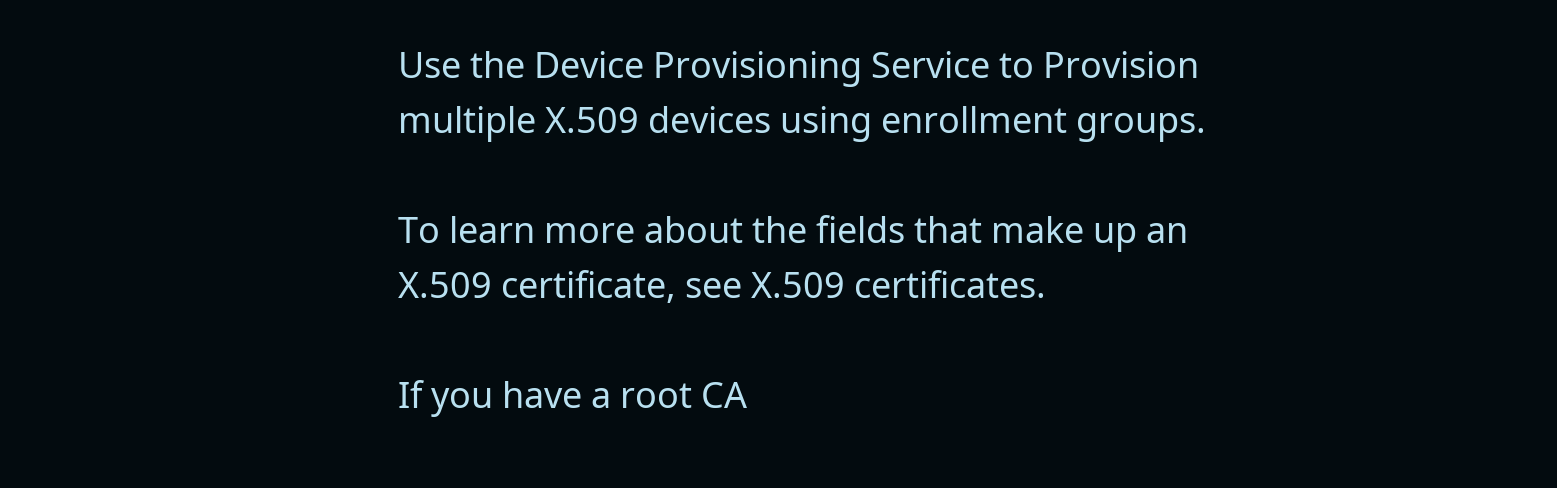Use the Device Provisioning Service to Provision multiple X.509 devices using enrollment groups.

To learn more about the fields that make up an X.509 certificate, see X.509 certificates.

If you have a root CA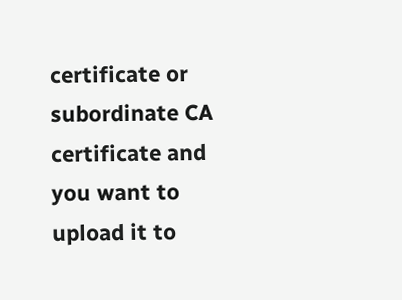certificate or subordinate CA certificate and you want to upload it to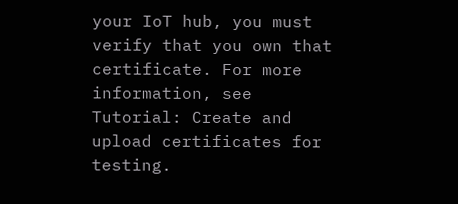your IoT hub, you must verify that you own that certificate. For more information, see Tutorial: Create and upload certificates for testing.